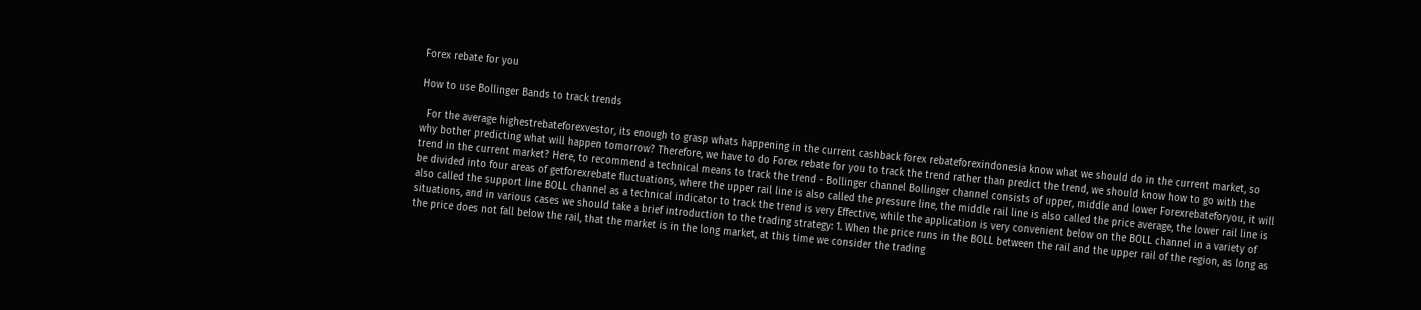Forex rebate for you

How to use Bollinger Bands to track trends

  For the average highestrebateforexvestor, its enough to grasp whats happening in the current cashback forex rebateforexindonesia know what we should do in the current market, so why bother predicting what will happen tomorrow? Therefore, we have to do Forex rebate for you to track the trend rather than predict the trend, we should know how to go with the trend in the current market? Here, to recommend a technical means to track the trend - Bollinger channel Bollinger channel consists of upper, middle and lower Forexrebateforyou, it will be divided into four areas of getforexrebate fluctuations, where the upper rail line is also called the pressure line, the middle rail line is also called the price average, the lower rail line is also called the support line BOLL channel as a technical indicator to track the trend is very Effective, while the application is very convenient below on the BOLL channel in a variety of situations, and in various cases we should take a brief introduction to the trading strategy: 1. When the price runs in the BOLL between the rail and the upper rail of the region, as long as the price does not fall below the rail, that the market is in the long market, at this time we consider the trading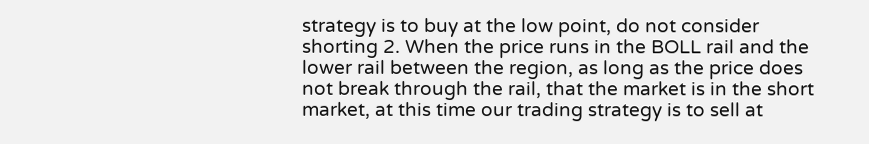strategy is to buy at the low point, do not consider shorting 2. When the price runs in the BOLL rail and the lower rail between the region, as long as the price does not break through the rail, that the market is in the short market, at this time our trading strategy is to sell at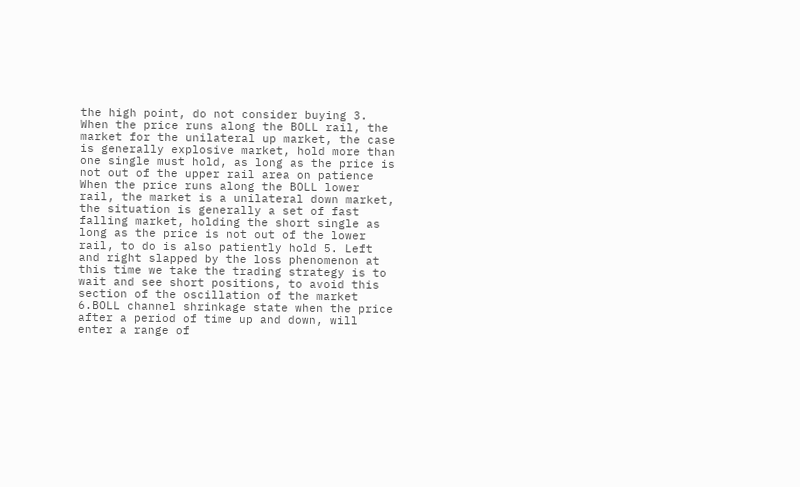the high point, do not consider buying 3. When the price runs along the BOLL rail, the market for the unilateral up market, the case is generally explosive market, hold more than one single must hold, as long as the price is not out of the upper rail area on patience When the price runs along the BOLL lower rail, the market is a unilateral down market, the situation is generally a set of fast falling market, holding the short single as long as the price is not out of the lower rail, to do is also patiently hold 5. Left and right slapped by the loss phenomenon at this time we take the trading strategy is to wait and see short positions, to avoid this section of the oscillation of the market 6.BOLL channel shrinkage state when the price after a period of time up and down, will enter a range of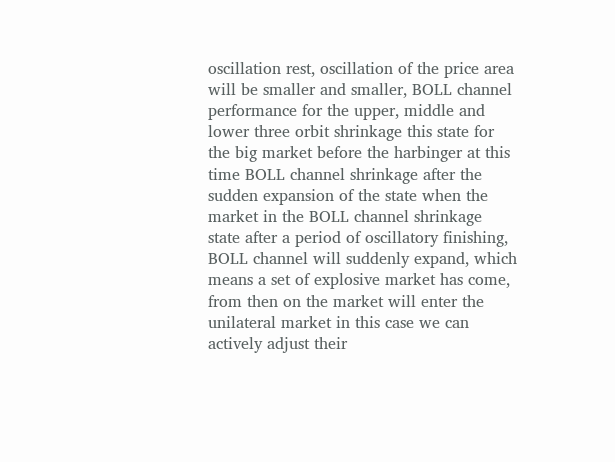oscillation rest, oscillation of the price area will be smaller and smaller, BOLL channel performance for the upper, middle and lower three orbit shrinkage this state for the big market before the harbinger at this time BOLL channel shrinkage after the sudden expansion of the state when the market in the BOLL channel shrinkage state after a period of oscillatory finishing, BOLL channel will suddenly expand, which means a set of explosive market has come, from then on the market will enter the unilateral market in this case we can actively adjust their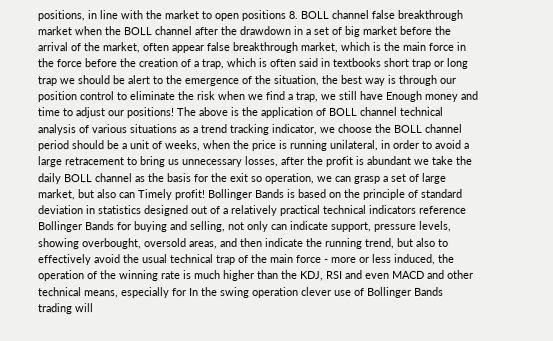positions, in line with the market to open positions 8. BOLL channel false breakthrough market when the BOLL channel after the drawdown in a set of big market before the arrival of the market, often appear false breakthrough market, which is the main force in the force before the creation of a trap, which is often said in textbooks short trap or long trap we should be alert to the emergence of the situation, the best way is through our position control to eliminate the risk when we find a trap, we still have Enough money and time to adjust our positions! The above is the application of BOLL channel technical analysis of various situations as a trend tracking indicator, we choose the BOLL channel period should be a unit of weeks, when the price is running unilateral, in order to avoid a large retracement to bring us unnecessary losses, after the profit is abundant we take the daily BOLL channel as the basis for the exit so operation, we can grasp a set of large market, but also can Timely profit! Bollinger Bands is based on the principle of standard deviation in statistics designed out of a relatively practical technical indicators reference Bollinger Bands for buying and selling, not only can indicate support, pressure levels, showing overbought, oversold areas, and then indicate the running trend, but also to effectively avoid the usual technical trap of the main force - more or less induced, the operation of the winning rate is much higher than the KDJ, RSI and even MACD and other technical means, especially for In the swing operation clever use of Bollinger Bands trading will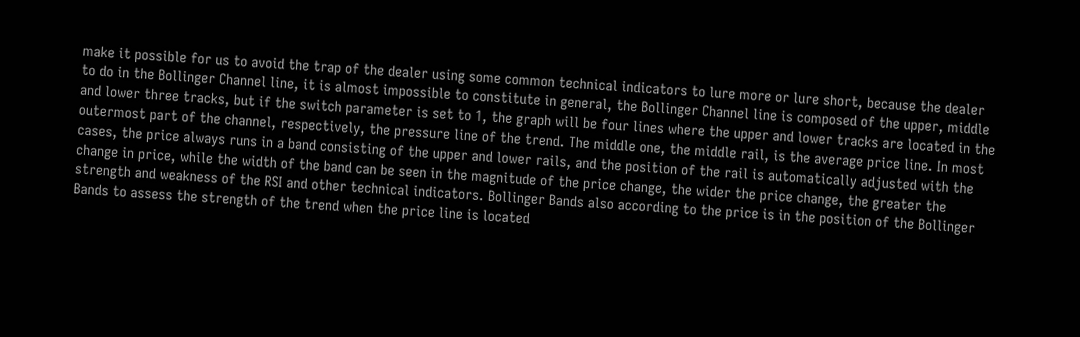make it possible for us to avoid the trap of the dealer using some common technical indicators to lure more or lure short, because the dealer to do in the Bollinger Channel line, it is almost impossible to constitute in general, the Bollinger Channel line is composed of the upper, middle and lower three tracks, but if the switch parameter is set to 1, the graph will be four lines where the upper and lower tracks are located in the outermost part of the channel, respectively, the pressure line of the trend. The middle one, the middle rail, is the average price line. In most cases, the price always runs in a band consisting of the upper and lower rails, and the position of the rail is automatically adjusted with the change in price, while the width of the band can be seen in the magnitude of the price change, the wider the price change, the greater the strength and weakness of the RSI and other technical indicators. Bollinger Bands also according to the price is in the position of the Bollinger Bands to assess the strength of the trend when the price line is located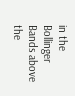in the Bollinger Bands above the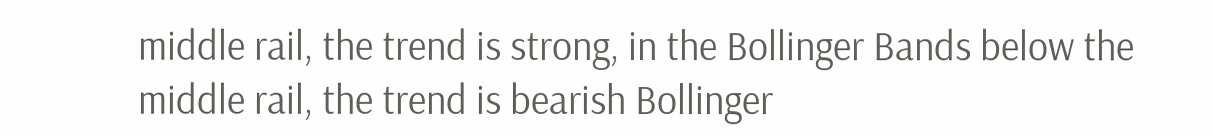middle rail, the trend is strong, in the Bollinger Bands below the middle rail, the trend is bearish Bollinger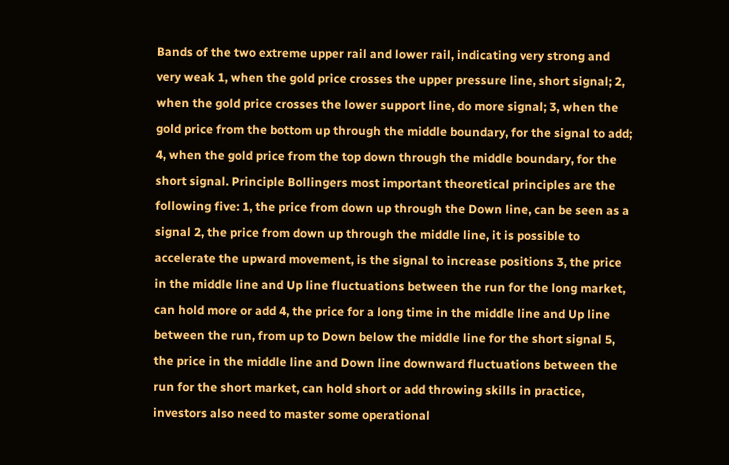Bands of the two extreme upper rail and lower rail, indicating very strong and very weak 1, when the gold price crosses the upper pressure line, short signal; 2, when the gold price crosses the lower support line, do more signal; 3, when the gold price from the bottom up through the middle boundary, for the signal to add; 4, when the gold price from the top down through the middle boundary, for the short signal. Principle Bollingers most important theoretical principles are the following five: 1, the price from down up through the Down line, can be seen as a signal 2, the price from down up through the middle line, it is possible to accelerate the upward movement, is the signal to increase positions 3, the price in the middle line and Up line fluctuations between the run for the long market, can hold more or add 4, the price for a long time in the middle line and Up line between the run, from up to Down below the middle line for the short signal 5, the price in the middle line and Down line downward fluctuations between the run for the short market, can hold short or add throwing skills in practice, investors also need to master some operational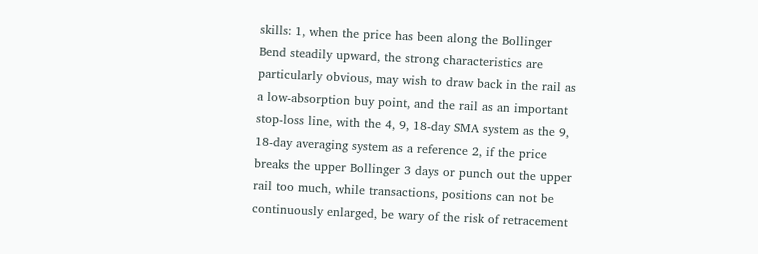skills: 1, when the price has been along the Bollinger Bend steadily upward, the strong characteristics are particularly obvious, may wish to draw back in the rail as a low-absorption buy point, and the rail as an important stop-loss line, with the 4, 9, 18-day SMA system as the 9, 18-day averaging system as a reference 2, if the price breaks the upper Bollinger 3 days or punch out the upper rail too much, while transactions, positions can not be continuously enlarged, be wary of the risk of retracement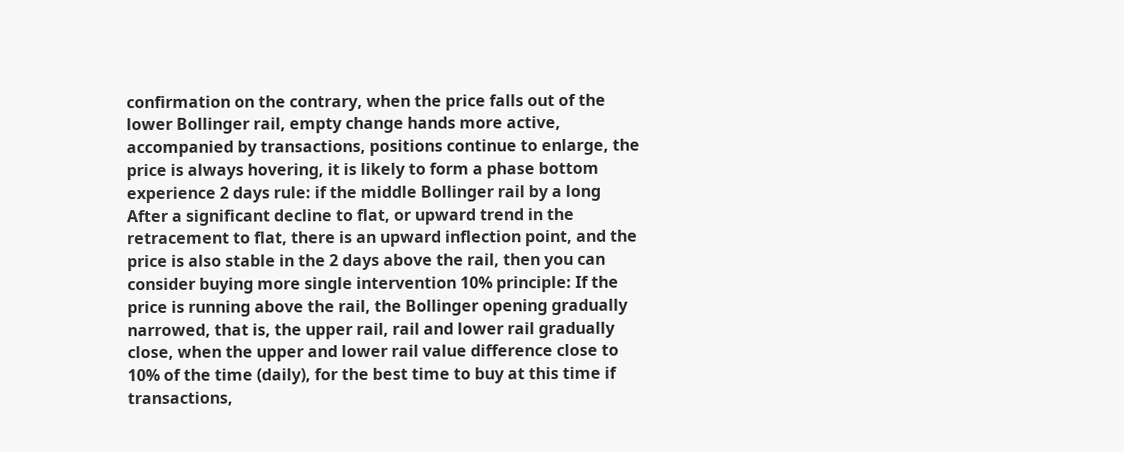confirmation on the contrary, when the price falls out of the lower Bollinger rail, empty change hands more active, accompanied by transactions, positions continue to enlarge, the price is always hovering, it is likely to form a phase bottom experience 2 days rule: if the middle Bollinger rail by a long After a significant decline to flat, or upward trend in the retracement to flat, there is an upward inflection point, and the price is also stable in the 2 days above the rail, then you can consider buying more single intervention 10% principle: If the price is running above the rail, the Bollinger opening gradually narrowed, that is, the upper rail, rail and lower rail gradually close, when the upper and lower rail value difference close to 10% of the time (daily), for the best time to buy at this time if transactions,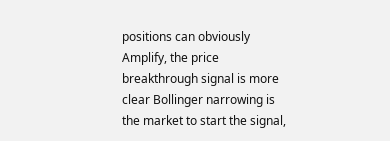positions can obviously Amplify, the price breakthrough signal is more clear Bollinger narrowing is the market to start the signal,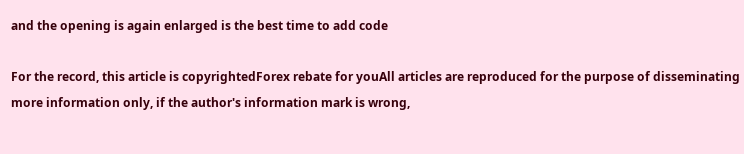and the opening is again enlarged is the best time to add code

For the record, this article is copyrightedForex rebate for youAll articles are reproduced for the purpose of disseminating more information only, if the author's information mark is wrong,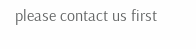please contact us first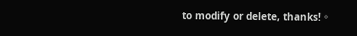to modify or delete, thanks!。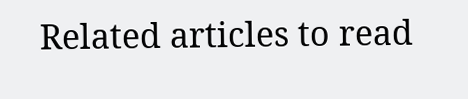Related articles to read